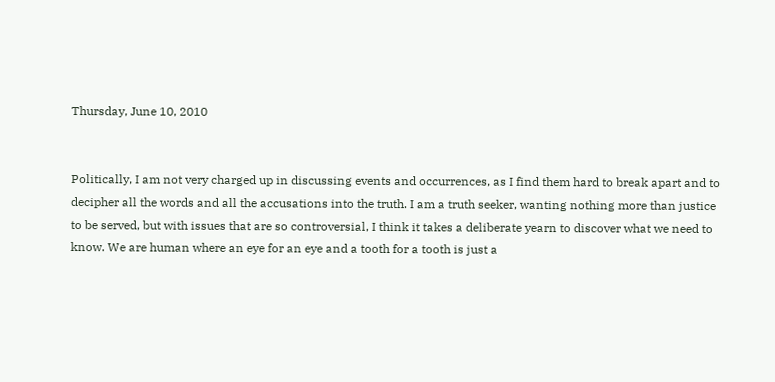Thursday, June 10, 2010


Politically, I am not very charged up in discussing events and occurrences, as I find them hard to break apart and to decipher all the words and all the accusations into the truth. I am a truth seeker, wanting nothing more than justice to be served, but with issues that are so controversial, I think it takes a deliberate yearn to discover what we need to know. We are human where an eye for an eye and a tooth for a tooth is just a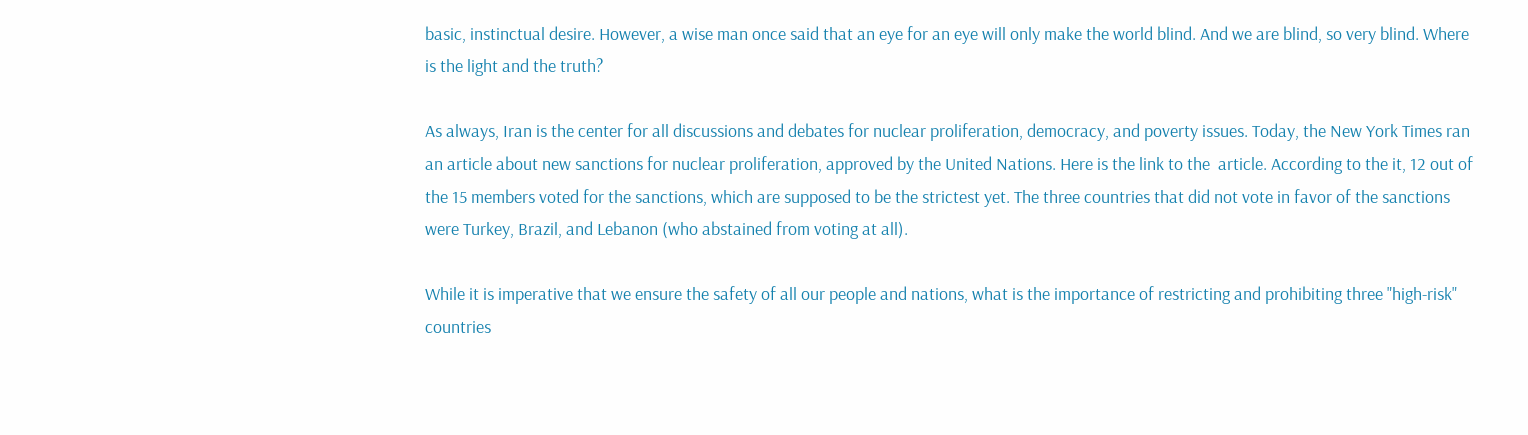basic, instinctual desire. However, a wise man once said that an eye for an eye will only make the world blind. And we are blind, so very blind. Where is the light and the truth?

As always, Iran is the center for all discussions and debates for nuclear proliferation, democracy, and poverty issues. Today, the New York Times ran an article about new sanctions for nuclear proliferation, approved by the United Nations. Here is the link to the  article. According to the it, 12 out of the 15 members voted for the sanctions, which are supposed to be the strictest yet. The three countries that did not vote in favor of the sanctions were Turkey, Brazil, and Lebanon (who abstained from voting at all).

While it is imperative that we ensure the safety of all our people and nations, what is the importance of restricting and prohibiting three "high-risk" countries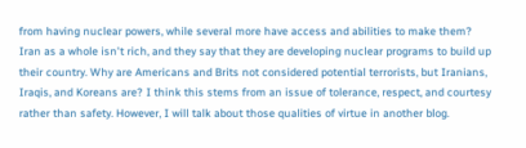from having nuclear powers, while several more have access and abilities to make them? Iran as a whole isn't rich, and they say that they are developing nuclear programs to build up their country. Why are Americans and Brits not considered potential terrorists, but Iranians, Iraqis, and Koreans are? I think this stems from an issue of tolerance, respect, and courtesy rather than safety. However, I will talk about those qualities of virtue in another blog.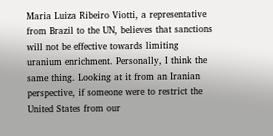Maria Luiza Ribeiro Viotti, a representative from Brazil to the UN, believes that sanctions will not be effective towards limiting uranium enrichment. Personally, I think the same thing. Looking at it from an Iranian perspective, if someone were to restrict the United States from our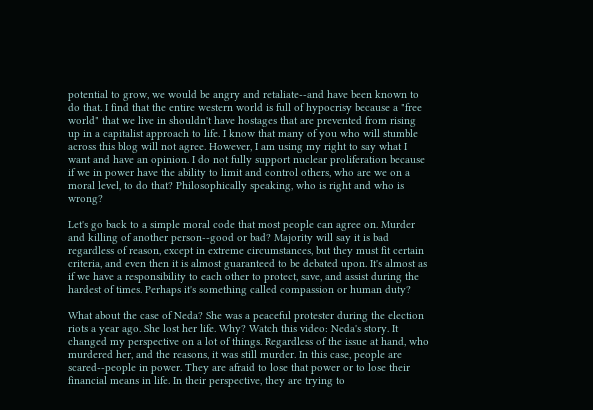potential to grow, we would be angry and retaliate--and have been known to do that. I find that the entire western world is full of hypocrisy because a "free world" that we live in shouldn't have hostages that are prevented from rising up in a capitalist approach to life. I know that many of you who will stumble across this blog will not agree. However, I am using my right to say what I want and have an opinion. I do not fully support nuclear proliferation because if we in power have the ability to limit and control others, who are we on a moral level, to do that? Philosophically speaking, who is right and who is wrong?

Let's go back to a simple moral code that most people can agree on. Murder and killing of another person--good or bad? Majority will say it is bad regardless of reason, except in extreme circumstances, but they must fit certain criteria, and even then it is almost guaranteed to be debated upon. It's almost as if we have a responsibility to each other to protect, save, and assist during the hardest of times. Perhaps it's something called compassion or human duty?

What about the case of Neda? She was a peaceful protester during the election riots a year ago. She lost her life. Why? Watch this video: Neda's story. It changed my perspective on a lot of things. Regardless of the issue at hand, who murdered her, and the reasons, it was still murder. In this case, people are scared--people in power. They are afraid to lose that power or to lose their financial means in life. In their perspective, they are trying to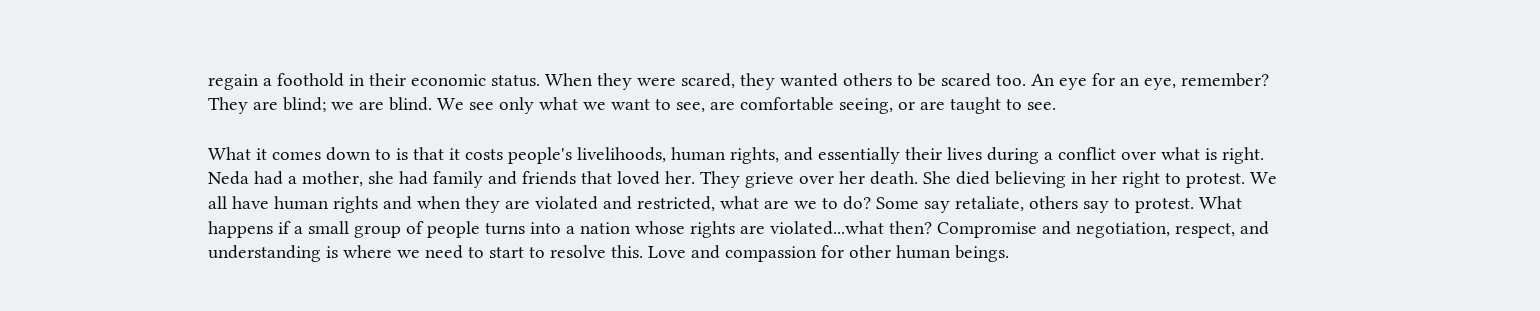regain a foothold in their economic status. When they were scared, they wanted others to be scared too. An eye for an eye, remember? They are blind; we are blind. We see only what we want to see, are comfortable seeing, or are taught to see.

What it comes down to is that it costs people's livelihoods, human rights, and essentially their lives during a conflict over what is right. Neda had a mother, she had family and friends that loved her. They grieve over her death. She died believing in her right to protest. We all have human rights and when they are violated and restricted, what are we to do? Some say retaliate, others say to protest. What happens if a small group of people turns into a nation whose rights are violated...what then? Compromise and negotiation, respect, and understanding is where we need to start to resolve this. Love and compassion for other human beings.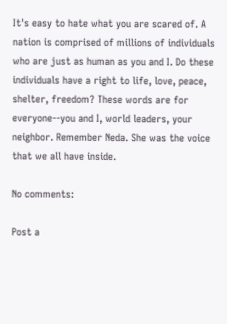It's easy to hate what you are scared of. A nation is comprised of millions of individuals who are just as human as you and I. Do these individuals have a right to life, love, peace, shelter, freedom? These words are for everyone--you and I, world leaders, your neighbor. Remember Neda. She was the voice that we all have inside.

No comments:

Post a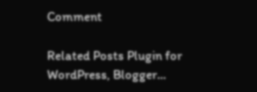Comment

Related Posts Plugin for WordPress, Blogger...